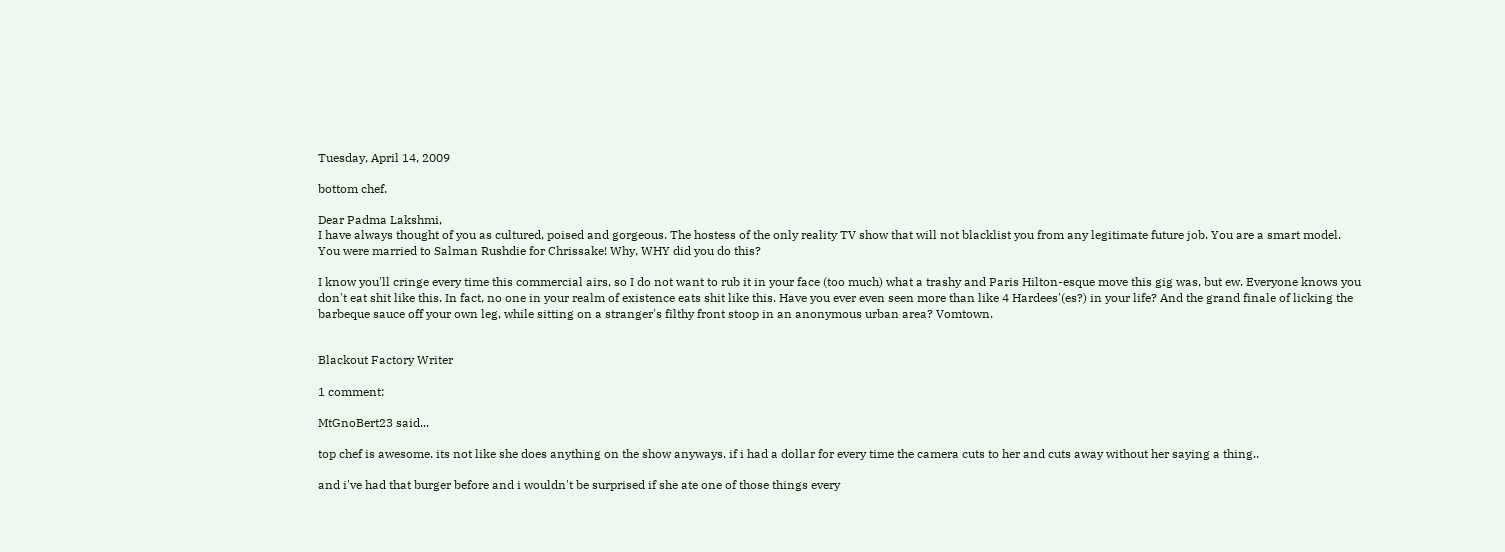Tuesday, April 14, 2009

bottom chef.

Dear Padma Lakshmi,
I have always thought of you as cultured, poised and gorgeous. The hostess of the only reality TV show that will not blacklist you from any legitimate future job. You are a smart model. You were married to Salman Rushdie for Chrissake! Why, WHY did you do this?

I know you'll cringe every time this commercial airs, so I do not want to rub it in your face (too much) what a trashy and Paris Hilton-esque move this gig was, but ew. Everyone knows you don't eat shit like this. In fact, no one in your realm of existence eats shit like this. Have you ever even seen more than like 4 Hardees'(es?) in your life? And the grand finale of licking the barbeque sauce off your own leg, while sitting on a stranger's filthy front stoop in an anonymous urban area? Vomtown.


Blackout Factory Writer

1 comment:

MtGnoBert23 said...

top chef is awesome. its not like she does anything on the show anyways. if i had a dollar for every time the camera cuts to her and cuts away without her saying a thing..

and i've had that burger before and i wouldn't be surprised if she ate one of those things every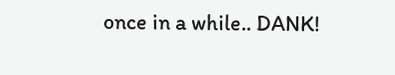once in a while.. DANK!